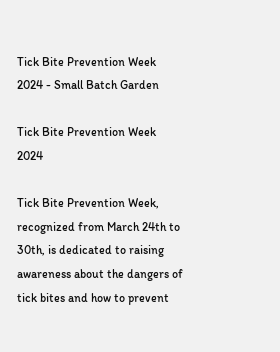Tick Bite Prevention Week 2024 - Small Batch Garden

Tick Bite Prevention Week 2024

Tick Bite Prevention Week, recognized from March 24th to 30th, is dedicated to raising awareness about the dangers of tick bites and how to prevent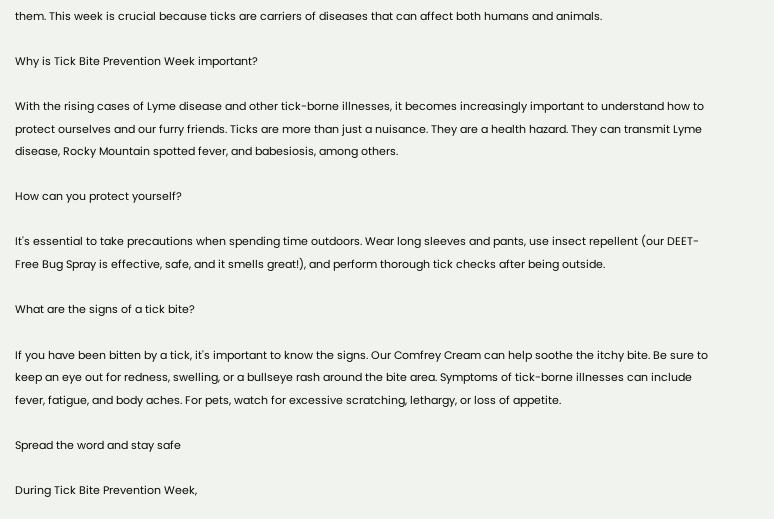them. This week is crucial because ticks are carriers of diseases that can affect both humans and animals.

Why is Tick Bite Prevention Week important?

With the rising cases of Lyme disease and other tick-borne illnesses, it becomes increasingly important to understand how to protect ourselves and our furry friends. Ticks are more than just a nuisance. They are a health hazard. They can transmit Lyme disease, Rocky Mountain spotted fever, and babesiosis, among others.

How can you protect yourself?

It's essential to take precautions when spending time outdoors. Wear long sleeves and pants, use insect repellent (our DEET-Free Bug Spray is effective, safe, and it smells great!), and perform thorough tick checks after being outside.

What are the signs of a tick bite?

If you have been bitten by a tick, it's important to know the signs. Our Comfrey Cream can help soothe the itchy bite. Be sure to keep an eye out for redness, swelling, or a bullseye rash around the bite area. Symptoms of tick-borne illnesses can include fever, fatigue, and body aches. For pets, watch for excessive scratching, lethargy, or loss of appetite.

Spread the word and stay safe

During Tick Bite Prevention Week,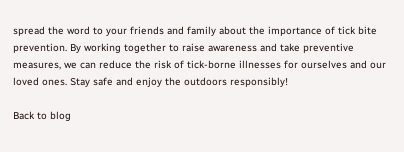spread the word to your friends and family about the importance of tick bite prevention. By working together to raise awareness and take preventive measures, we can reduce the risk of tick-borne illnesses for ourselves and our loved ones. Stay safe and enjoy the outdoors responsibly!

Back to blog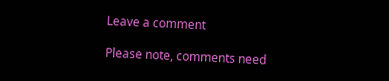Leave a comment

Please note, comments need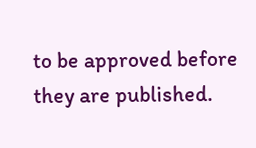to be approved before they are published.